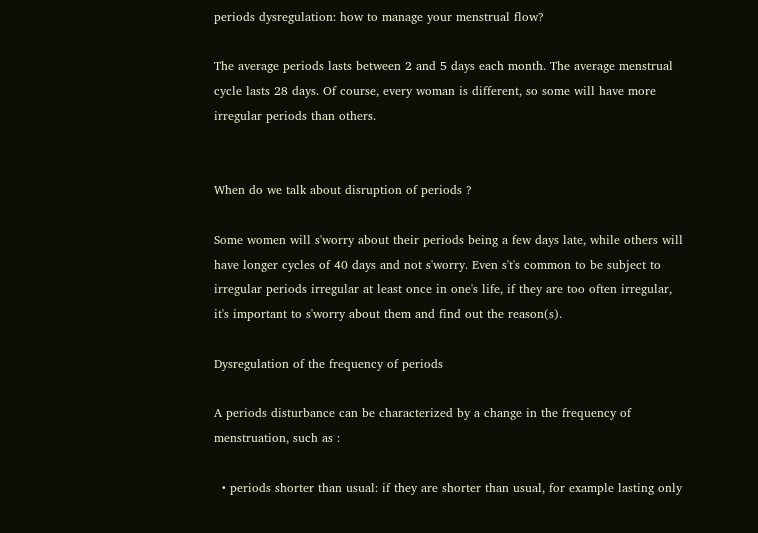periods dysregulation: how to manage your menstrual flow?

The average periods lasts between 2 and 5 days each month. The average menstrual cycle lasts 28 days. Of course, every woman is different, so some will have more irregular periods than others.


When do we talk about disruption of periods ?

Some women will s'worry about their periods being a few days late, while others will have longer cycles of 40 days and not s'worry. Even s't's common to be subject to irregular periods irregular at least once in one's life, if they are too often irregular, it's important to s'worry about them and find out the reason(s).

Dysregulation of the frequency of periods

A periods disturbance can be characterized by a change in the frequency of menstruation, such as :

  • periods shorter than usual: if they are shorter than usual, for example lasting only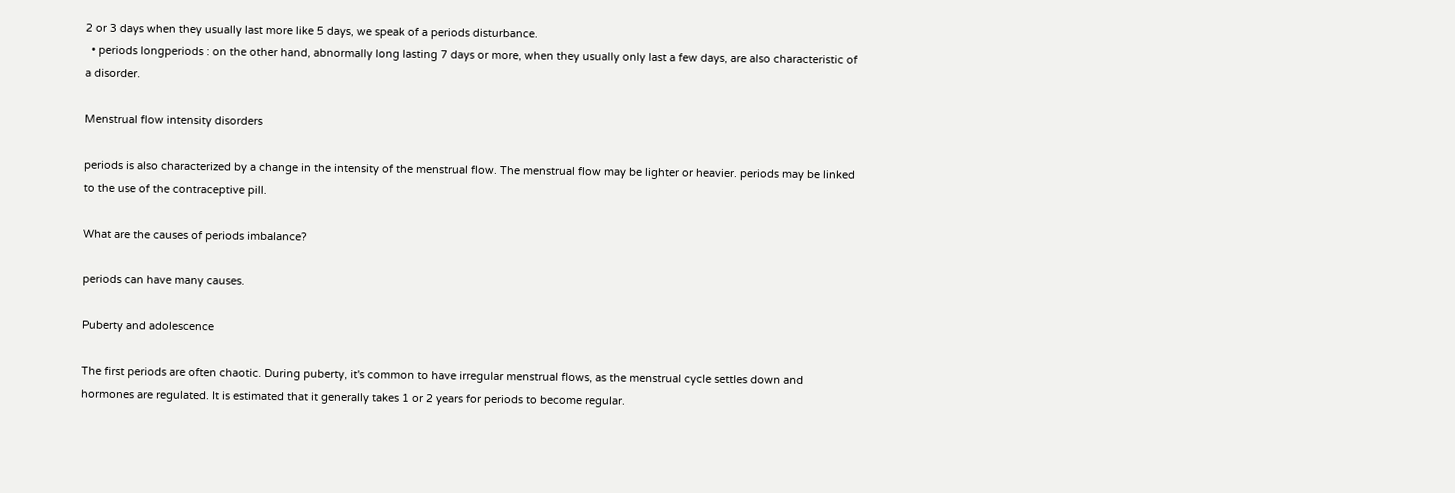2 or 3 days when they usually last more like 5 days, we speak of a periods disturbance.
  • periods longperiods : on the other hand, abnormally long lasting 7 days or more, when they usually only last a few days, are also characteristic of a disorder.

Menstrual flow intensity disorders

periods is also characterized by a change in the intensity of the menstrual flow. The menstrual flow may be lighter or heavier. periods may be linked to the use of the contraceptive pill.

What are the causes of periods imbalance?

periods can have many causes.

Puberty and adolescence

The first periods are often chaotic. During puberty, it's common to have irregular menstrual flows, as the menstrual cycle settles down and hormones are regulated. It is estimated that it generally takes 1 or 2 years for periods to become regular.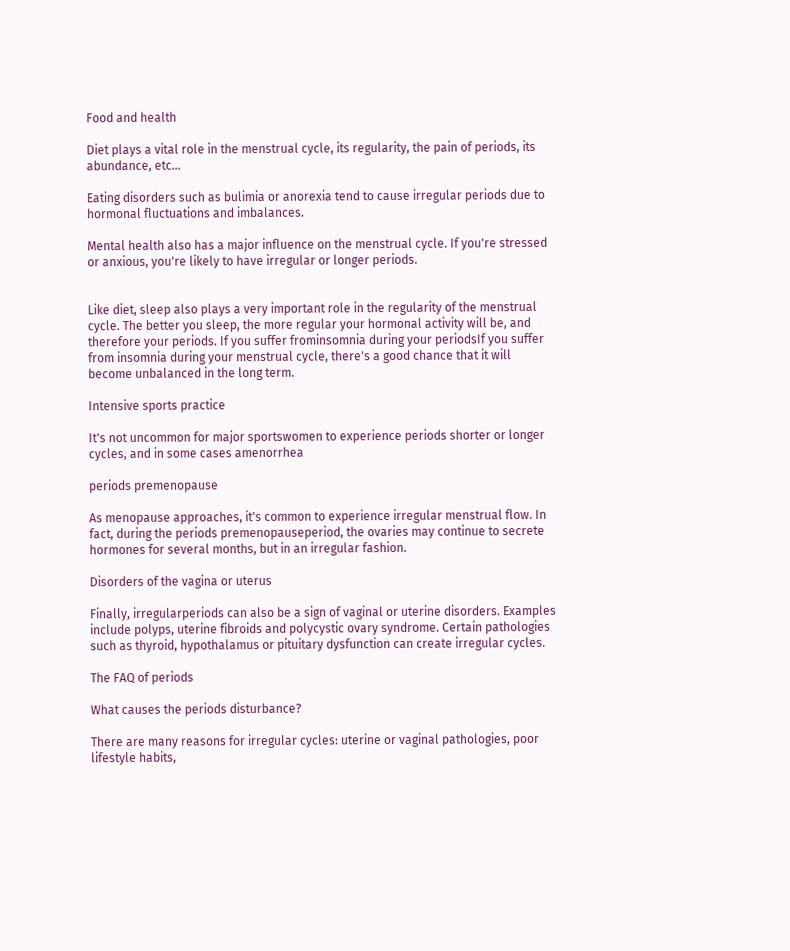Food and health

Diet plays a vital role in the menstrual cycle, its regularity, the pain of periods, its abundance, etc...

Eating disorders such as bulimia or anorexia tend to cause irregular periods due to hormonal fluctuations and imbalances.

Mental health also has a major influence on the menstrual cycle. If you're stressed or anxious, you're likely to have irregular or longer periods.


Like diet, sleep also plays a very important role in the regularity of the menstrual cycle. The better you sleep, the more regular your hormonal activity will be, and therefore your periods. If you suffer frominsomnia during your periodsIf you suffer from insomnia during your menstrual cycle, there's a good chance that it will become unbalanced in the long term.

Intensive sports practice

It's not uncommon for major sportswomen to experience periods shorter or longer cycles, and in some cases amenorrhea

periods premenopause

As menopause approaches, it's common to experience irregular menstrual flow. In fact, during the periods premenopauseperiod, the ovaries may continue to secrete hormones for several months, but in an irregular fashion.

Disorders of the vagina or uterus

Finally, irregularperiods can also be a sign of vaginal or uterine disorders. Examples include polyps, uterine fibroids and polycystic ovary syndrome. Certain pathologies such as thyroid, hypothalamus or pituitary dysfunction can create irregular cycles.

The FAQ of periods

What causes the periods disturbance?

There are many reasons for irregular cycles: uterine or vaginal pathologies, poor lifestyle habits,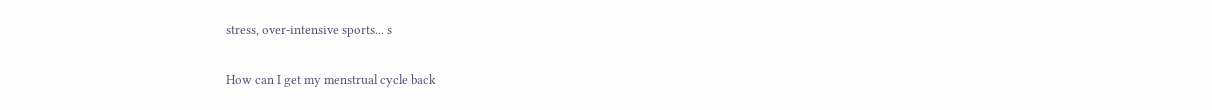stress, over-intensive sports... s

How can I get my menstrual cycle back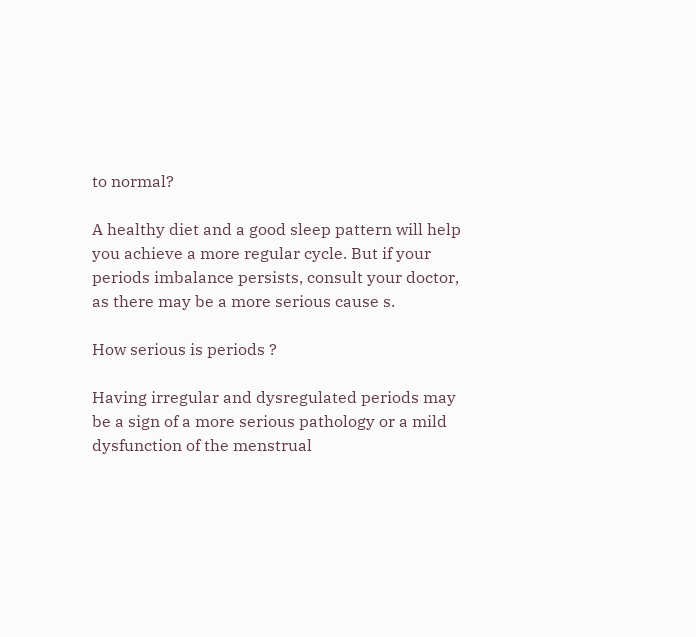to normal?

A healthy diet and a good sleep pattern will help you achieve a more regular cycle. But if your periods imbalance persists, consult your doctor, as there may be a more serious cause s.

How serious is periods ?

Having irregular and dysregulated periods may be a sign of a more serious pathology or a mild dysfunction of the menstrual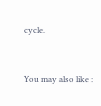cycle.


You may also like :